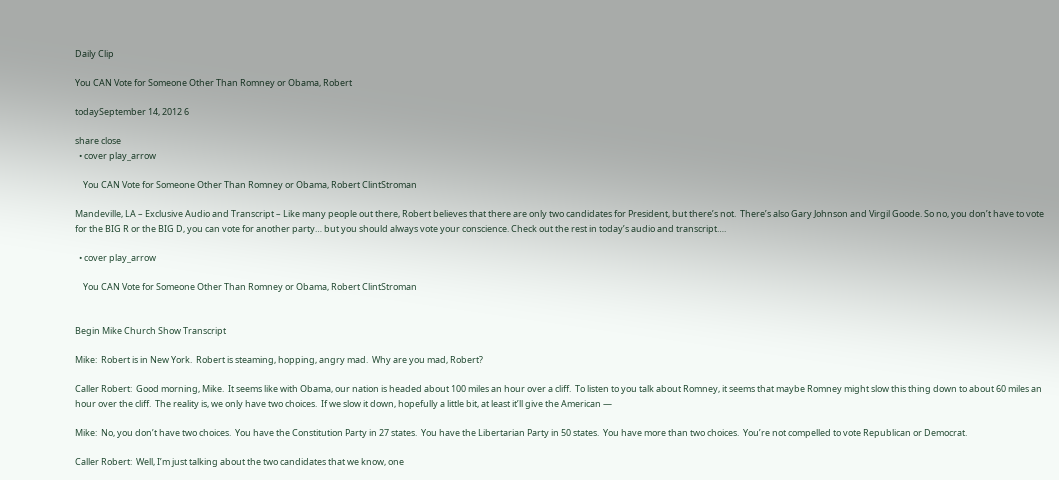Daily Clip

You CAN Vote for Someone Other Than Romney or Obama, Robert

todaySeptember 14, 2012 6

share close
  • cover play_arrow

    You CAN Vote for Someone Other Than Romney or Obama, Robert ClintStroman

Mandeville, LA – Exclusive Audio and Transcript – Like many people out there, Robert believes that there are only two candidates for President, but there’s not.  There’s also Gary Johnson and Virgil Goode. So no, you don’t have to vote for the BIG R or the BIG D, you can vote for another party… but you should always vote your conscience. Check out the rest in today’s audio and transcript….

  • cover play_arrow

    You CAN Vote for Someone Other Than Romney or Obama, Robert ClintStroman


Begin Mike Church Show Transcript

Mike:  Robert is in New York.  Robert is steaming, hopping, angry mad.  Why are you mad, Robert?

Caller Robert:  Good morning, Mike.  It seems like with Obama, our nation is headed about 100 miles an hour over a cliff.  To listen to you talk about Romney, it seems that maybe Romney might slow this thing down to about 60 miles an hour over the cliff.  The reality is, we only have two choices.  If we slow it down, hopefully a little bit, at least it’ll give the American —

Mike:  No, you don’t have two choices.  You have the Constitution Party in 27 states.  You have the Libertarian Party in 50 states.  You have more than two choices.  You’re not compelled to vote Republican or Democrat.

Caller Robert:  Well, I’m just talking about the two candidates that we know, one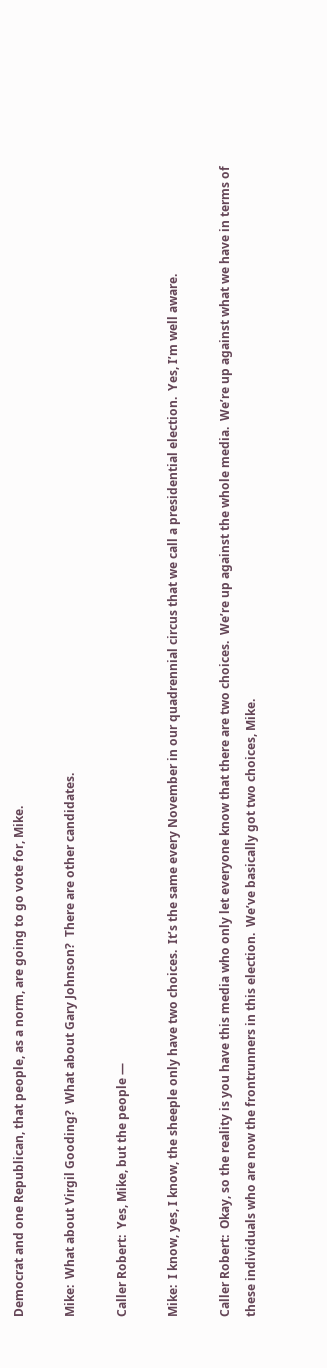Democrat and one Republican, that people, as a norm, are going to go vote for, Mike.

Mike:  What about Virgil Gooding?  What about Gary Johnson?  There are other candidates.

Caller Robert:  Yes, Mike, but the people —

Mike:  I know, yes, I know, the sheeple only have two choices.  It’s the same every November in our quadrennial circus that we call a presidential election.  Yes, I’m well aware.

Caller Robert:  Okay, so the reality is you have this media who only let everyone know that there are two choices.  We’re up against the whole media.  We’re up against what we have in terms of these individuals who are now the frontrunners in this election.  We’ve basically got two choices, Mike.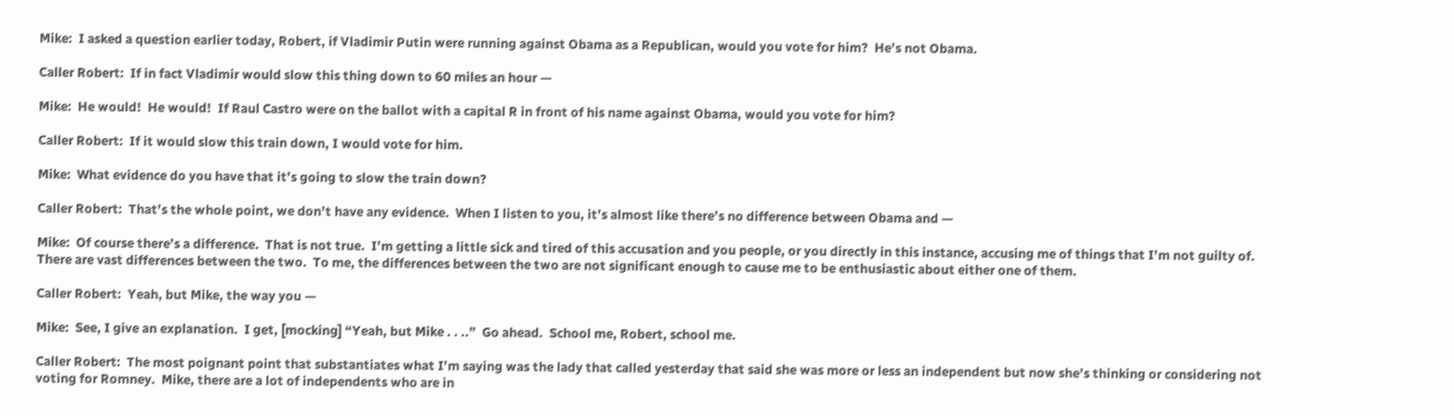Mike:  I asked a question earlier today, Robert, if Vladimir Putin were running against Obama as a Republican, would you vote for him?  He’s not Obama.

Caller Robert:  If in fact Vladimir would slow this thing down to 60 miles an hour —

Mike:  He would!  He would!  If Raul Castro were on the ballot with a capital R in front of his name against Obama, would you vote for him?

Caller Robert:  If it would slow this train down, I would vote for him.

Mike:  What evidence do you have that it’s going to slow the train down?

Caller Robert:  That’s the whole point, we don’t have any evidence.  When I listen to you, it’s almost like there’s no difference between Obama and —

Mike:  Of course there’s a difference.  That is not true.  I’m getting a little sick and tired of this accusation and you people, or you directly in this instance, accusing me of things that I’m not guilty of.  There are vast differences between the two.  To me, the differences between the two are not significant enough to cause me to be enthusiastic about either one of them.

Caller Robert:  Yeah, but Mike, the way you —

Mike:  See, I give an explanation.  I get, [mocking] “Yeah, but Mike . . ..”  Go ahead.  School me, Robert, school me.

Caller Robert:  The most poignant point that substantiates what I’m saying was the lady that called yesterday that said she was more or less an independent but now she’s thinking or considering not voting for Romney.  Mike, there are a lot of independents who are in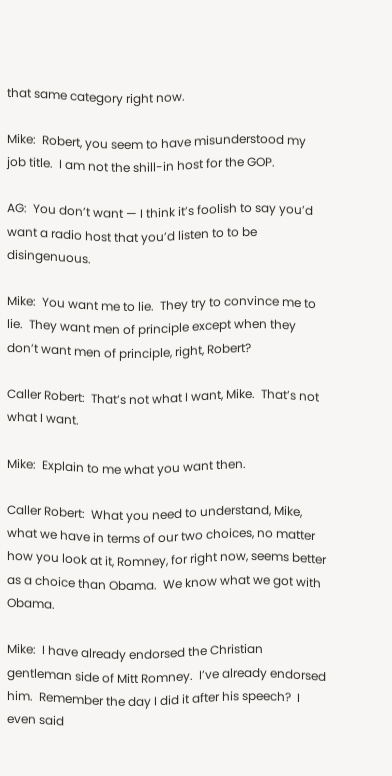that same category right now.

Mike:  Robert, you seem to have misunderstood my job title.  I am not the shill-in host for the GOP.

AG:  You don’t want — I think it’s foolish to say you’d want a radio host that you’d listen to to be disingenuous.

Mike:  You want me to lie.  They try to convince me to lie.  They want men of principle except when they don’t want men of principle, right, Robert?

Caller Robert:  That’s not what I want, Mike.  That’s not what I want.

Mike:  Explain to me what you want then.

Caller Robert:  What you need to understand, Mike, what we have in terms of our two choices, no matter how you look at it, Romney, for right now, seems better as a choice than Obama.  We know what we got with Obama.

Mike:  I have already endorsed the Christian gentleman side of Mitt Romney.  I’ve already endorsed him.  Remember the day I did it after his speech?  I even said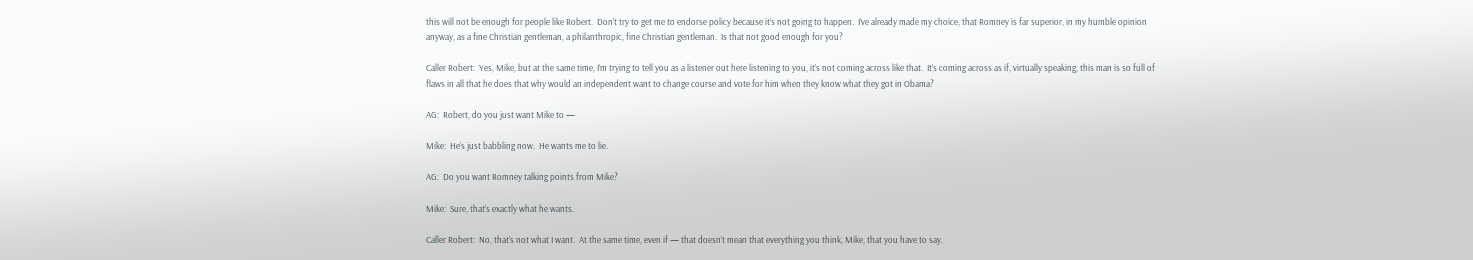this will not be enough for people like Robert.  Don’t try to get me to endorse policy because it’s not going to happen.  I’ve already made my choice, that Romney is far superior, in my humble opinion anyway, as a fine Christian gentleman, a philanthropic, fine Christian gentleman.  Is that not good enough for you?

Caller Robert:  Yes, Mike, but at the same time, I’m trying to tell you as a listener out here listening to you, it’s not coming across like that.  It’s coming across as if, virtually speaking, this man is so full of flaws in all that he does that why would an independent want to change course and vote for him when they know what they got in Obama?

AG:  Robert, do you just want Mike to —

Mike:  He’s just babbling now.  He wants me to lie.

AG:  Do you want Romney talking points from Mike?

Mike:  Sure, that’s exactly what he wants.

Caller Robert:  No, that’s not what I want.  At the same time, even if — that doesn’t mean that everything you think, Mike, that you have to say.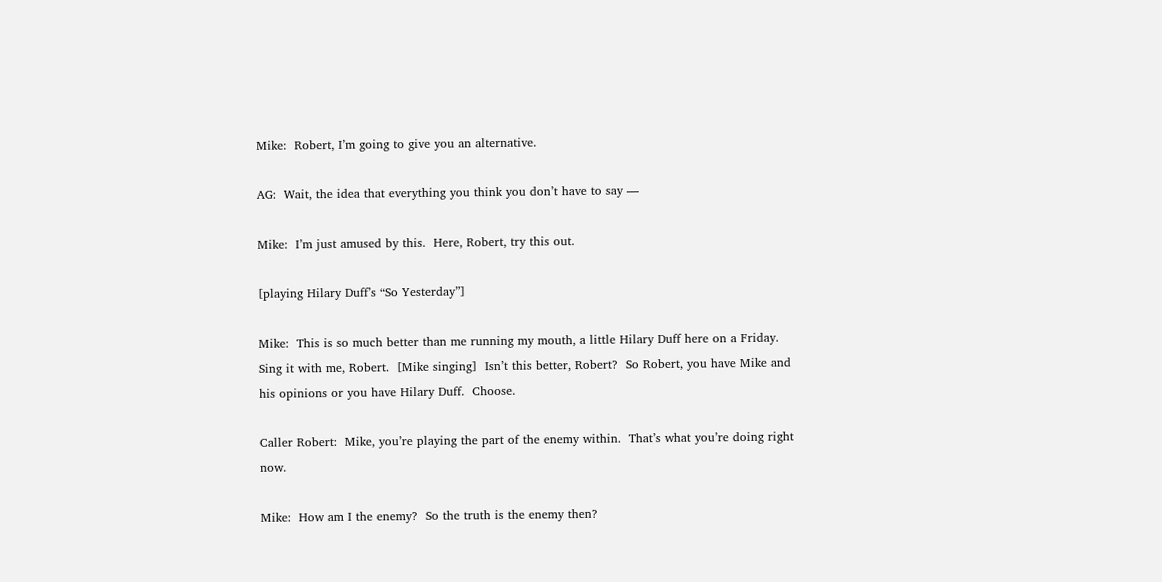Mike:  Robert, I’m going to give you an alternative.

AG:  Wait, the idea that everything you think you don’t have to say —

Mike:  I’m just amused by this.  Here, Robert, try this out.

[playing Hilary Duff’s “So Yesterday”]

Mike:  This is so much better than me running my mouth, a little Hilary Duff here on a Friday.  Sing it with me, Robert.  [Mike singing]  Isn’t this better, Robert?  So Robert, you have Mike and his opinions or you have Hilary Duff.  Choose.

Caller Robert:  Mike, you’re playing the part of the enemy within.  That’s what you’re doing right now.

Mike:  How am I the enemy?  So the truth is the enemy then?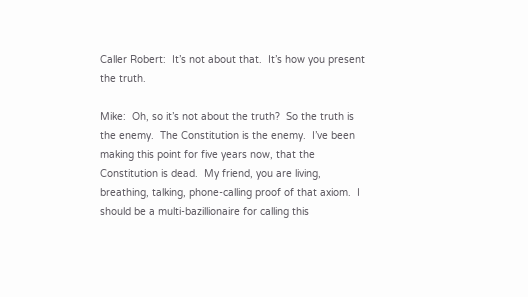Caller Robert:  It’s not about that.  It’s how you present the truth.

Mike:  Oh, so it’s not about the truth?  So the truth is the enemy.  The Constitution is the enemy.  I’ve been making this point for five years now, that the Constitution is dead.  My friend, you are living, breathing, talking, phone-calling proof of that axiom.  I should be a multi-bazillionaire for calling this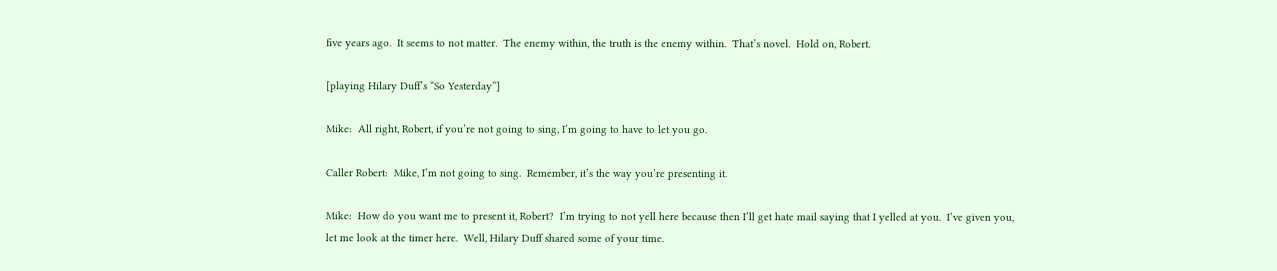five years ago.  It seems to not matter.  The enemy within, the truth is the enemy within.  That’s novel.  Hold on, Robert.

[playing Hilary Duff’s “So Yesterday”]

Mike:  All right, Robert, if you’re not going to sing, I’m going to have to let you go.

Caller Robert:  Mike, I’m not going to sing.  Remember, it’s the way you’re presenting it.

Mike:  How do you want me to present it, Robert?  I’m trying to not yell here because then I’ll get hate mail saying that I yelled at you.  I’ve given you, let me look at the timer here.  Well, Hilary Duff shared some of your time.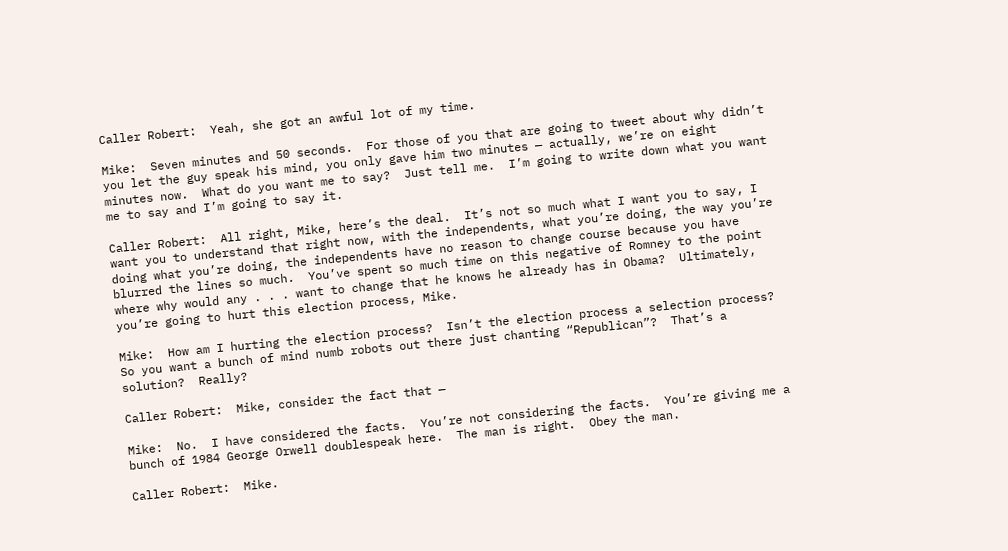Caller Robert:  Yeah, she got an awful lot of my time.

Mike:  Seven minutes and 50 seconds.  For those of you that are going to tweet about why didn’t you let the guy speak his mind, you only gave him two minutes — actually, we’re on eight minutes now.  What do you want me to say?  Just tell me.  I’m going to write down what you want me to say and I’m going to say it.

Caller Robert:  All right, Mike, here’s the deal.  It’s not so much what I want you to say, I want you to understand that right now, with the independents, what you’re doing, the way you’re doing what you’re doing, the independents have no reason to change course because you have blurred the lines so much.  You’ve spent so much time on this negative of Romney to the point where why would any . . . want to change that he knows he already has in Obama?  Ultimately, you’re going to hurt this election process, Mike.

Mike:  How am I hurting the election process?  Isn’t the election process a selection process?  So you want a bunch of mind numb robots out there just chanting “Republican”?  That’s a solution?  Really?

Caller Robert:  Mike, consider the fact that —

Mike:  No.  I have considered the facts.  You’re not considering the facts.  You’re giving me a bunch of 1984 George Orwell doublespeak here.  The man is right.  Obey the man.

Caller Robert:  Mike.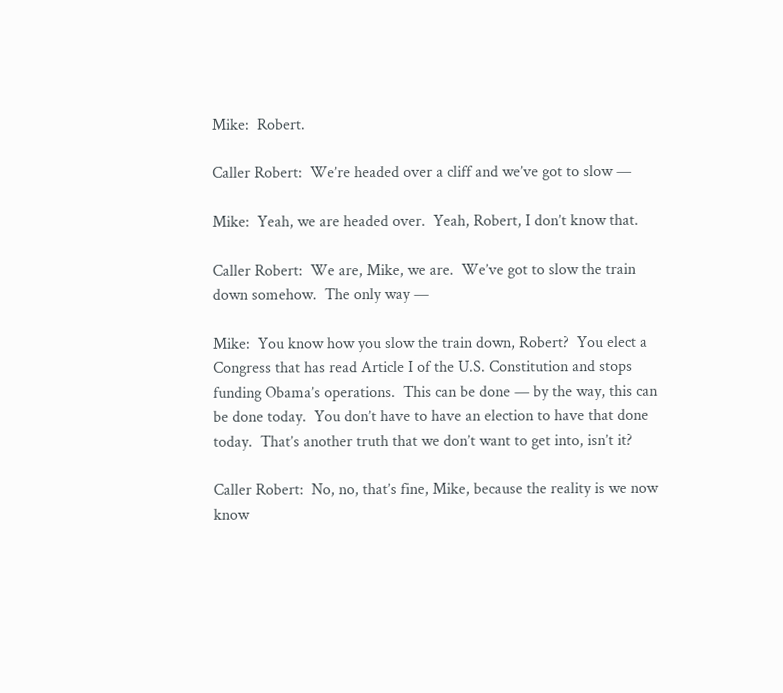Mike:  Robert.

Caller Robert:  We’re headed over a cliff and we’ve got to slow —

Mike:  Yeah, we are headed over.  Yeah, Robert, I don’t know that.

Caller Robert:  We are, Mike, we are.  We’ve got to slow the train down somehow.  The only way —

Mike:  You know how you slow the train down, Robert?  You elect a Congress that has read Article I of the U.S. Constitution and stops funding Obama’s operations.  This can be done — by the way, this can be done today.  You don’t have to have an election to have that done today.  That’s another truth that we don’t want to get into, isn’t it?

Caller Robert:  No, no, that’s fine, Mike, because the reality is we now know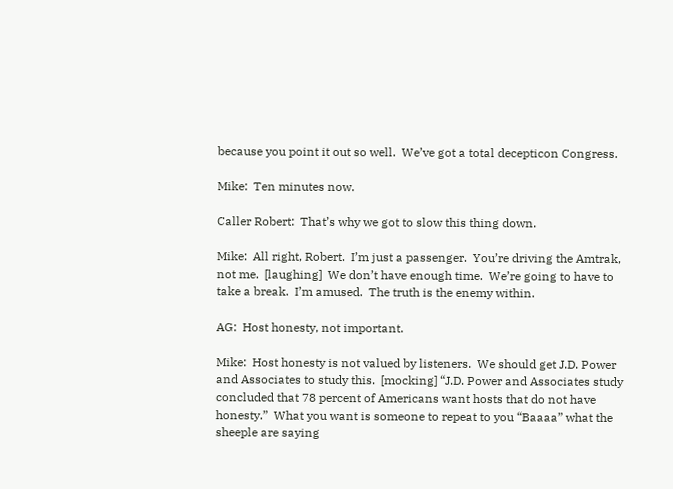because you point it out so well.  We’ve got a total decepticon Congress.

Mike:  Ten minutes now.

Caller Robert:  That’s why we got to slow this thing down.

Mike:  All right, Robert.  I’m just a passenger.  You’re driving the Amtrak, not me.  [laughing]  We don’t have enough time.  We’re going to have to take a break.  I’m amused.  The truth is the enemy within.

AG:  Host honesty, not important.

Mike:  Host honesty is not valued by listeners.  We should get J.D. Power and Associates to study this.  [mocking] “J.D. Power and Associates study concluded that 78 percent of Americans want hosts that do not have honesty.”  What you want is someone to repeat to you “Baaaa” what the sheeple are saying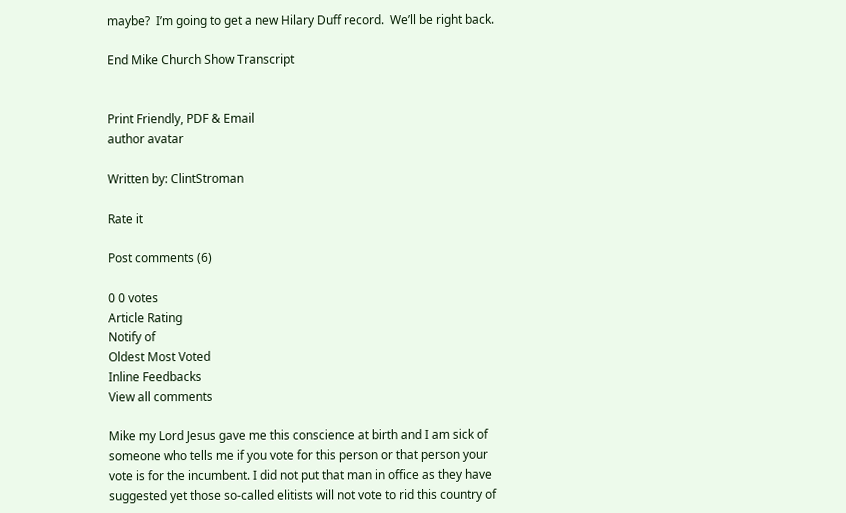maybe?  I’m going to get a new Hilary Duff record.  We’ll be right back.

End Mike Church Show Transcript


Print Friendly, PDF & Email
author avatar

Written by: ClintStroman

Rate it

Post comments (6)

0 0 votes
Article Rating
Notify of
Oldest Most Voted
Inline Feedbacks
View all comments

Mike my Lord Jesus gave me this conscience at birth and I am sick of someone who tells me if you vote for this person or that person your vote is for the incumbent. I did not put that man in office as they have suggested yet those so-called elitists will not vote to rid this country of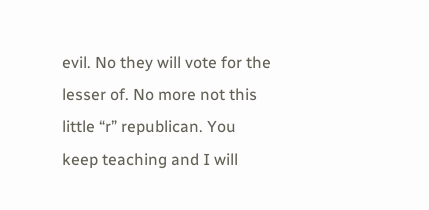evil. No they will vote for the lesser of. No more not this little “r” republican. You keep teaching and I will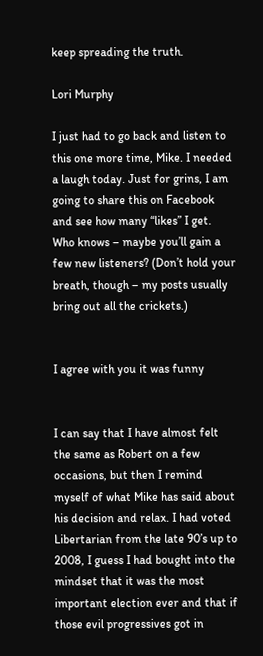keep spreading the truth.

Lori Murphy

I just had to go back and listen to this one more time, Mike. I needed a laugh today. Just for grins, I am going to share this on Facebook and see how many “likes” I get. Who knows – maybe you’ll gain a few new listeners? (Don’t hold your breath, though – my posts usually bring out all the crickets.)


I agree with you it was funny


I can say that I have almost felt the same as Robert on a few occasions, but then I remind myself of what Mike has said about his decision and relax. I had voted Libertarian from the late 90’s up to 2008, I guess I had bought into the mindset that it was the most important election ever and that if those evil progressives got in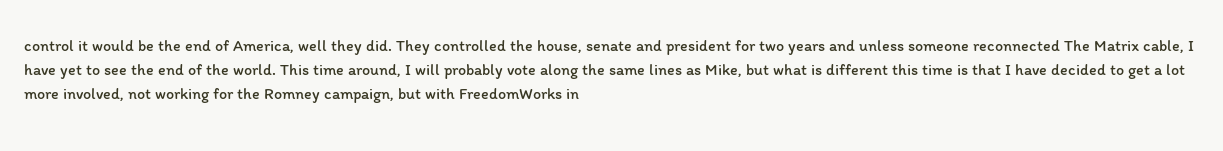control it would be the end of America, well they did. They controlled the house, senate and president for two years and unless someone reconnected The Matrix cable, I have yet to see the end of the world. This time around, I will probably vote along the same lines as Mike, but what is different this time is that I have decided to get a lot more involved, not working for the Romney campaign, but with FreedomWorks in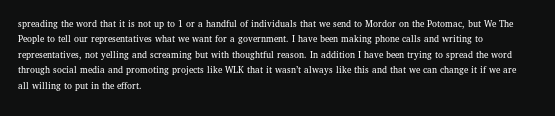spreading the word that it is not up to 1 or a handful of individuals that we send to Mordor on the Potomac, but We The People to tell our representatives what we want for a government. I have been making phone calls and writing to representatives, not yelling and screaming but with thoughtful reason. In addition I have been trying to spread the word through social media and promoting projects like WLK that it wasn’t always like this and that we can change it if we are all willing to put in the effort.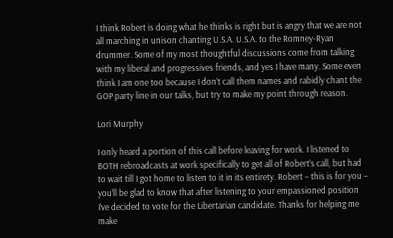I think Robert is doing what he thinks is right but is angry that we are not all marching in unison chanting U.S.A. U.S.A. to the Romney-Ryan drummer. Some of my most thoughtful discussions come from talking with my liberal and progressives friends, and yes I have many. Some even think I am one too because I don’t call them names and rabidly chant the GOP party line in our talks, but try to make my point through reason.

Lori Murphy

I only heard a portion of this call before leaving for work. I listened to BOTH rebroadcasts at work specifically to get all of Robert’s call, but had to wait till I got home to listen to it in its entirety. Robert – this is for you – you’ll be glad to know that after listening to your empassioned position I’ve decided to vote for the Libertarian candidate. Thanks for helping me make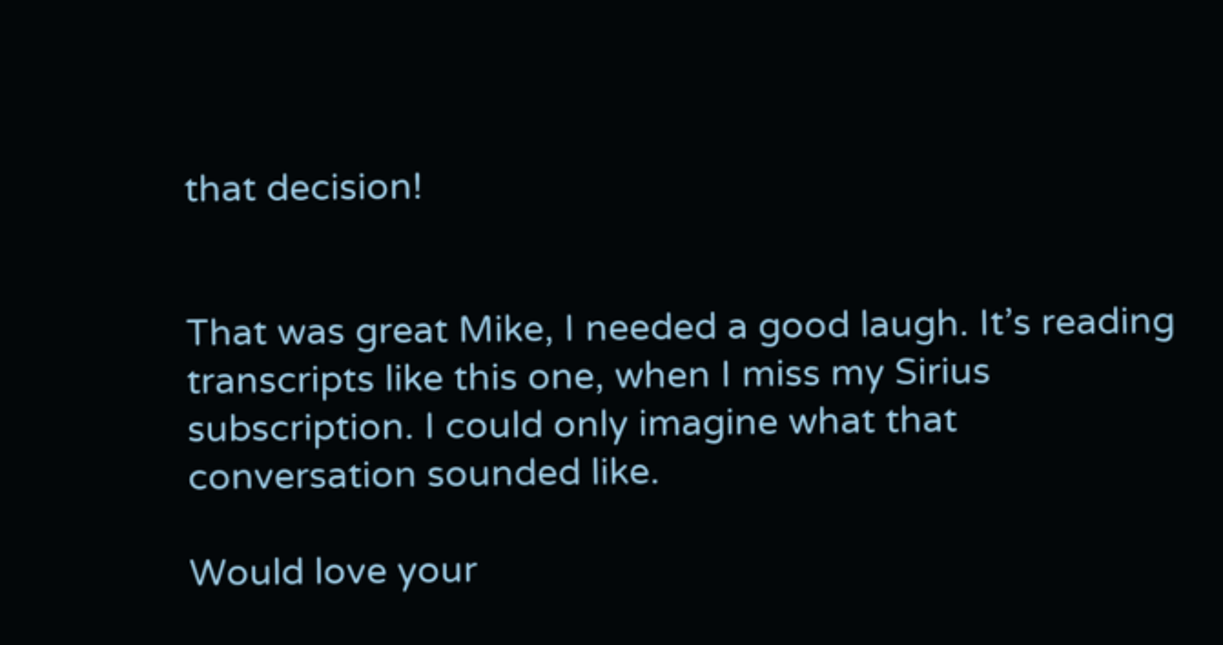that decision!


That was great Mike, I needed a good laugh. It’s reading transcripts like this one, when I miss my Sirius subscription. I could only imagine what that conversation sounded like.

Would love your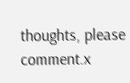thoughts, please comment.x